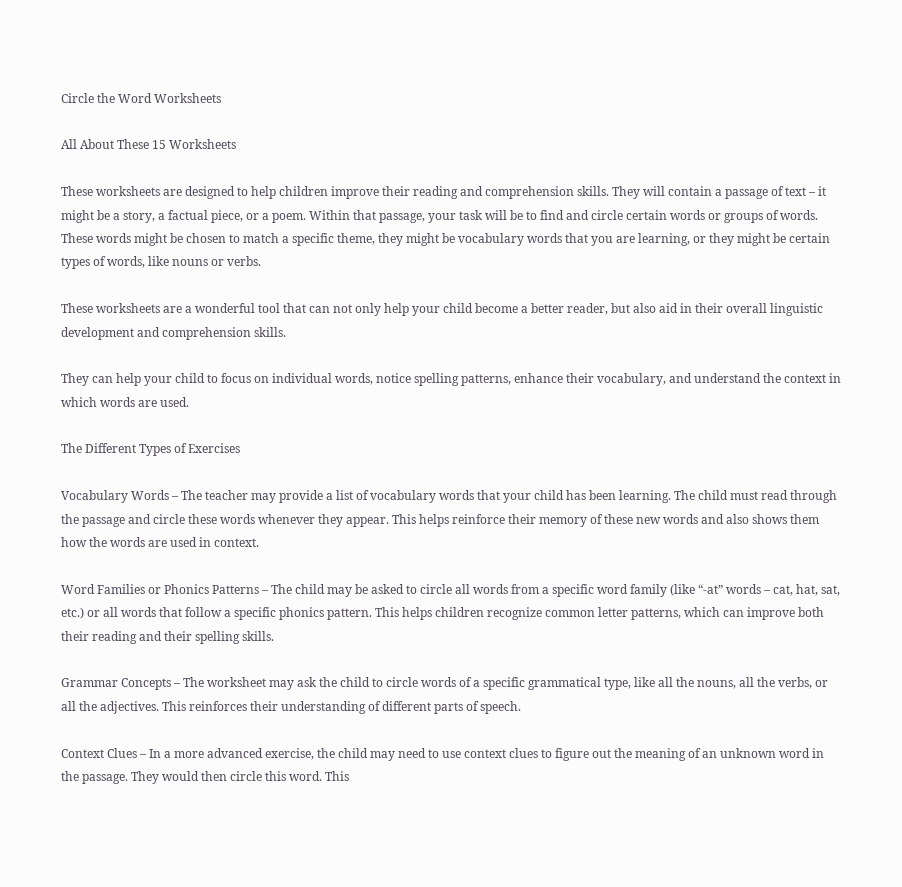Circle the Word Worksheets

All About These 15 Worksheets

These worksheets are designed to help children improve their reading and comprehension skills. They will contain a passage of text – it might be a story, a factual piece, or a poem. Within that passage, your task will be to find and circle certain words or groups of words. These words might be chosen to match a specific theme, they might be vocabulary words that you are learning, or they might be certain types of words, like nouns or verbs.

These worksheets are a wonderful tool that can not only help your child become a better reader, but also aid in their overall linguistic development and comprehension skills.

They can help your child to focus on individual words, notice spelling patterns, enhance their vocabulary, and understand the context in which words are used.

The Different Types of Exercises

Vocabulary Words – The teacher may provide a list of vocabulary words that your child has been learning. The child must read through the passage and circle these words whenever they appear. This helps reinforce their memory of these new words and also shows them how the words are used in context.

Word Families or Phonics Patterns – The child may be asked to circle all words from a specific word family (like “-at” words – cat, hat, sat, etc.) or all words that follow a specific phonics pattern. This helps children recognize common letter patterns, which can improve both their reading and their spelling skills.

Grammar Concepts – The worksheet may ask the child to circle words of a specific grammatical type, like all the nouns, all the verbs, or all the adjectives. This reinforces their understanding of different parts of speech.

Context Clues – In a more advanced exercise, the child may need to use context clues to figure out the meaning of an unknown word in the passage. They would then circle this word. This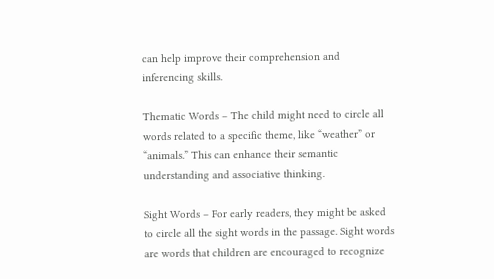can help improve their comprehension and inferencing skills.

Thematic Words – The child might need to circle all words related to a specific theme, like “weather” or “animals.” This can enhance their semantic understanding and associative thinking.

Sight Words – For early readers, they might be asked to circle all the sight words in the passage. Sight words are words that children are encouraged to recognize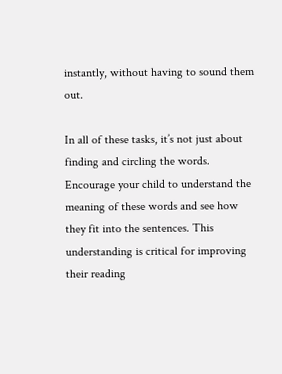instantly, without having to sound them out.

In all of these tasks, it’s not just about finding and circling the words. Encourage your child to understand the meaning of these words and see how they fit into the sentences. This understanding is critical for improving their reading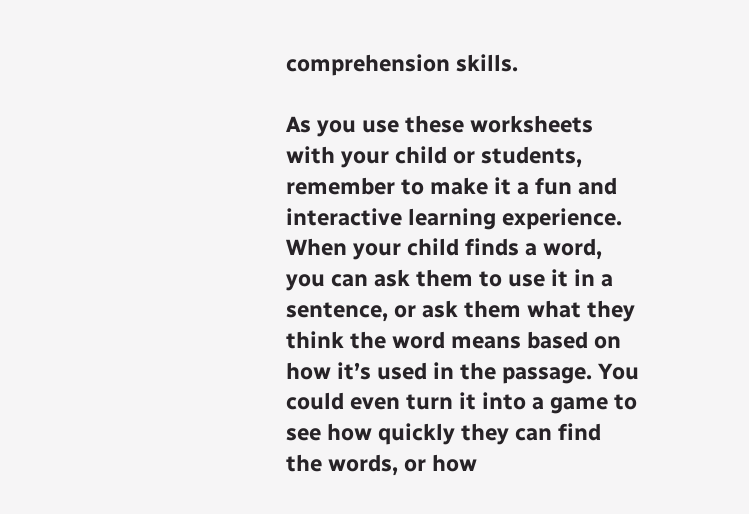comprehension skills.

As you use these worksheets with your child or students, remember to make it a fun and interactive learning experience. When your child finds a word, you can ask them to use it in a sentence, or ask them what they think the word means based on how it’s used in the passage. You could even turn it into a game to see how quickly they can find the words, or how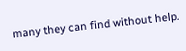many they can find without help.